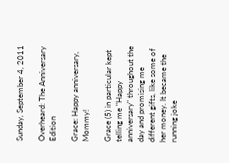Sunday, September 4, 2011

Overheard: The Anniversary Edition

Grace: Happy anniversary, Mommy!

Grace (5) in particular kept telling me "Happy anniversary" throughout the day and promising me different gifts, like some of her money. It became the running joke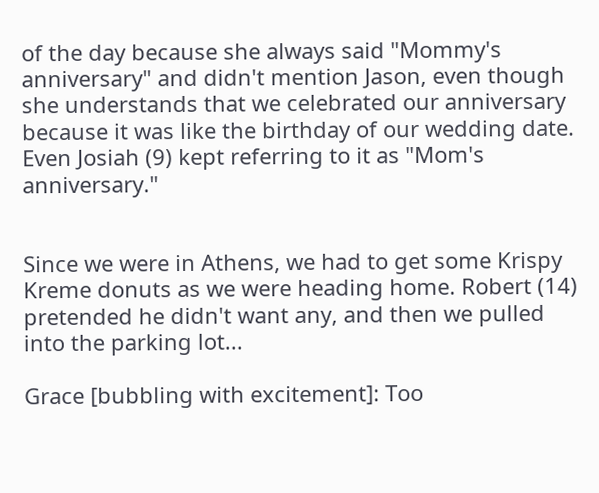of the day because she always said "Mommy's anniversary" and didn't mention Jason, even though she understands that we celebrated our anniversary because it was like the birthday of our wedding date. Even Josiah (9) kept referring to it as "Mom's anniversary."


Since we were in Athens, we had to get some Krispy Kreme donuts as we were heading home. Robert (14) pretended he didn't want any, and then we pulled into the parking lot...

Grace [bubbling with excitement]: Too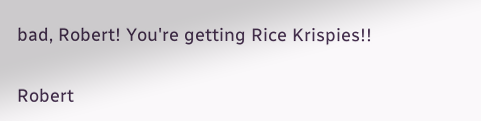bad, Robert! You're getting Rice Krispies!!

Robert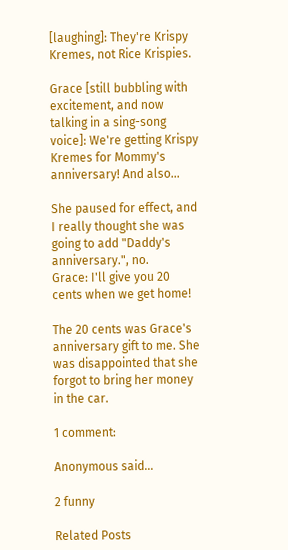[laughing]: They're Krispy Kremes, not Rice Krispies.

Grace [still bubbling with excitement, and now talking in a sing-song voice]: We're getting Krispy Kremes for Mommy's anniversary! And also...

She paused for effect, and I really thought she was going to add "Daddy's anniversary.", no.
Grace: I'll give you 20 cents when we get home!

The 20 cents was Grace's anniversary gift to me. She was disappointed that she forgot to bring her money in the car.

1 comment:

Anonymous said...

2 funny

Related Posts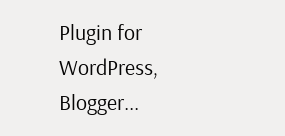Plugin for WordPress, Blogger...